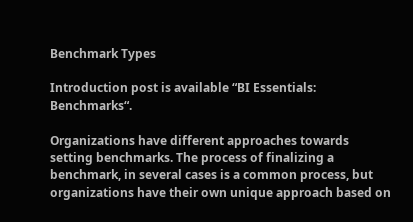Benchmark Types

Introduction post is available “BI Essentials: Benchmarks“.

Organizations have different approaches towards setting benchmarks. The process of finalizing a benchmark, in several cases is a common process, but organizations have their own unique approach based on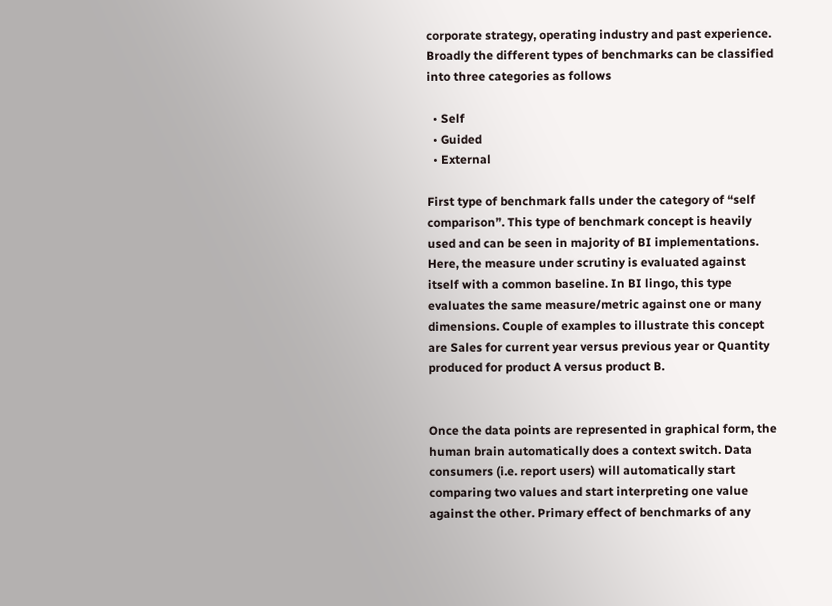corporate strategy, operating industry and past experience.  Broadly the different types of benchmarks can be classified into three categories as follows

  • Self
  • Guided
  • External

First type of benchmark falls under the category of “self comparison”. This type of benchmark concept is heavily used and can be seen in majority of BI implementations. Here, the measure under scrutiny is evaluated against itself with a common baseline. In BI lingo, this type evaluates the same measure/metric against one or many dimensions. Couple of examples to illustrate this concept are Sales for current year versus previous year or Quantity produced for product A versus product B.


Once the data points are represented in graphical form, the human brain automatically does a context switch. Data consumers (i.e. report users) will automatically start comparing two values and start interpreting one value against the other. Primary effect of benchmarks of any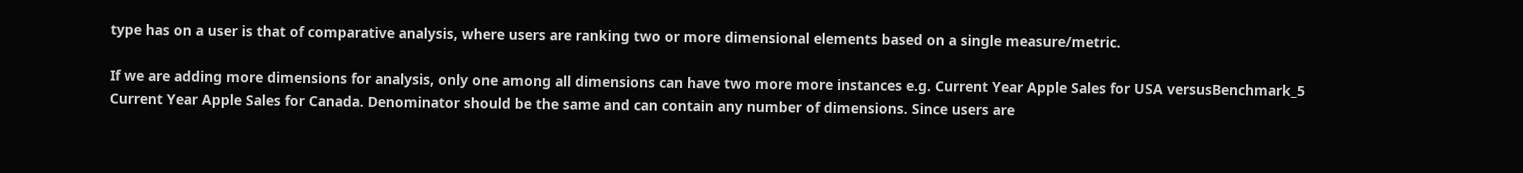type has on a user is that of comparative analysis, where users are ranking two or more dimensional elements based on a single measure/metric.

If we are adding more dimensions for analysis, only one among all dimensions can have two more more instances e.g. Current Year Apple Sales for USA versusBenchmark_5 Current Year Apple Sales for Canada. Denominator should be the same and can contain any number of dimensions. Since users are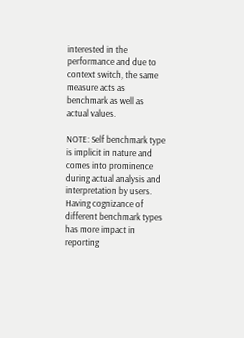interested in the performance and due to context switch, the same measure acts as benchmark as well as actual values.

NOTE: Self benchmark type is implicit in nature and comes into prominence during actual analysis and interpretation by users. Having cognizance of different benchmark types has more impact in reporting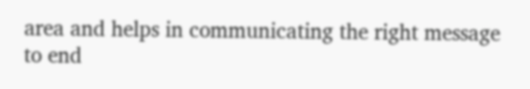area and helps in communicating the right message to end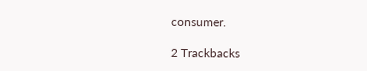consumer.

2 Trackbacks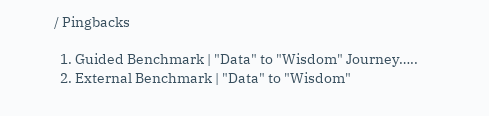/ Pingbacks

  1. Guided Benchmark | "Data" to "Wisdom" Journey…..
  2. External Benchmark | "Data" to "Wisdom"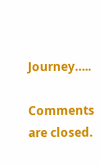Journey…..

Comments are closed.